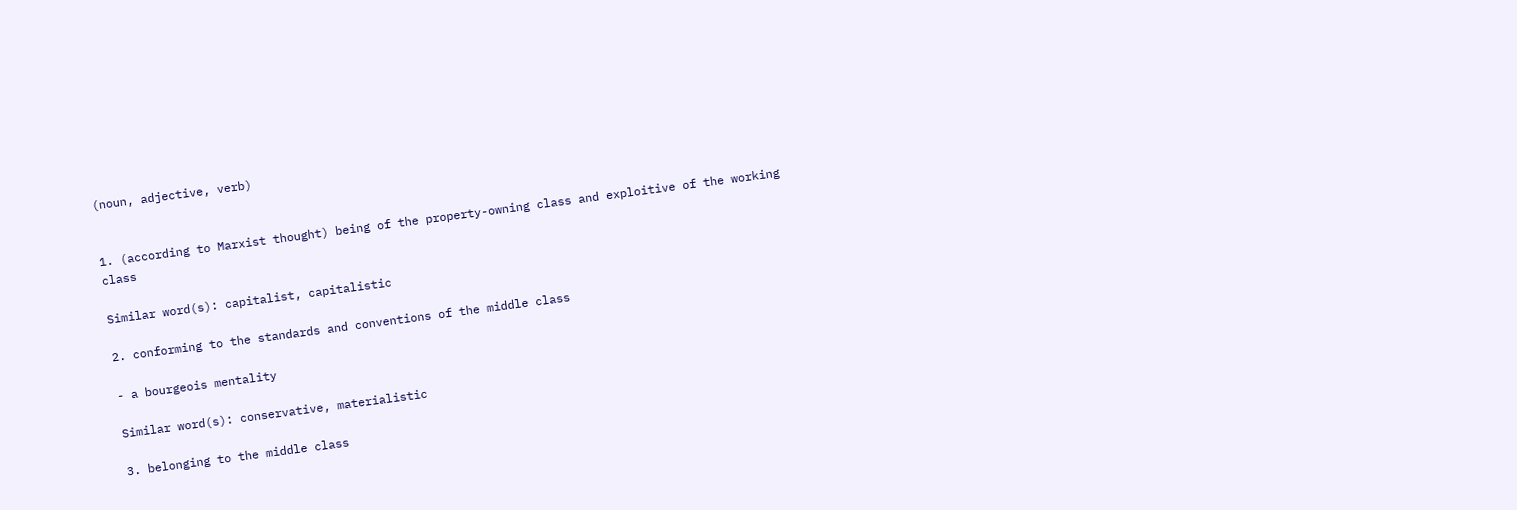(noun, adjective, verb)


1. (according to Marxist thought) being of the property-owning class and exploitive of the working class

Similar word(s): capitalist, capitalistic

2. conforming to the standards and conventions of the middle class

- a bourgeois mentality

Similar word(s): conservative, materialistic

3. belonging to the middle class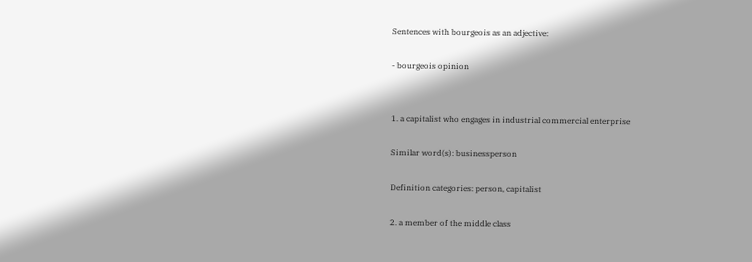Sentences with bourgeois as an adjective:

- bourgeois opinion


1. a capitalist who engages in industrial commercial enterprise

Similar word(s): businessperson

Definition categories: person, capitalist

2. a member of the middle class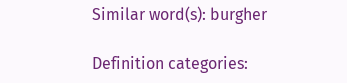Similar word(s): burgher

Definition categories: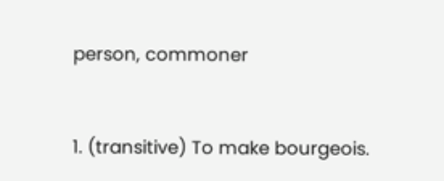person, commoner


1. (transitive) To make bourgeois.